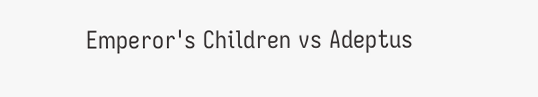Emperor's Children vs Adeptus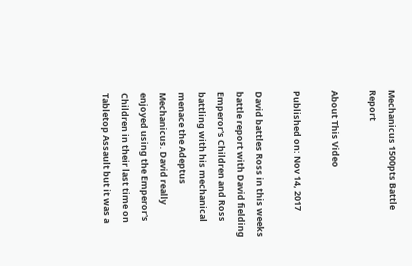Mechanicus 1500pts Battle Report

About This Video

Published on: Nov 14, 2017

David battles Ross in this weeks battle report with David fielding Emperor's Children and Ross battling with his mechanical menace the Adeptus Mechanicus. David really enjoyed using the Emperor's Children in their last time on Tabletop Assault but it was a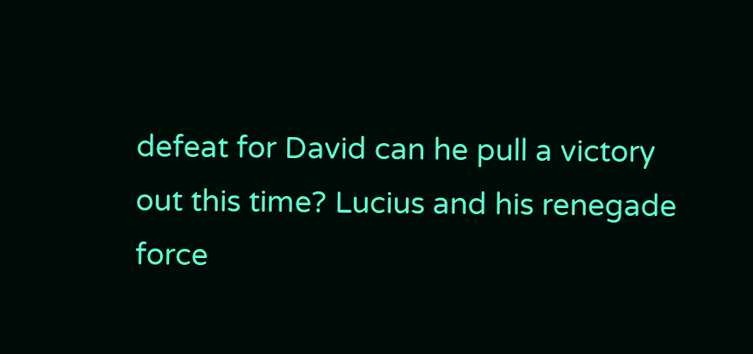defeat for David can he pull a victory out this time? Lucius and his renegade force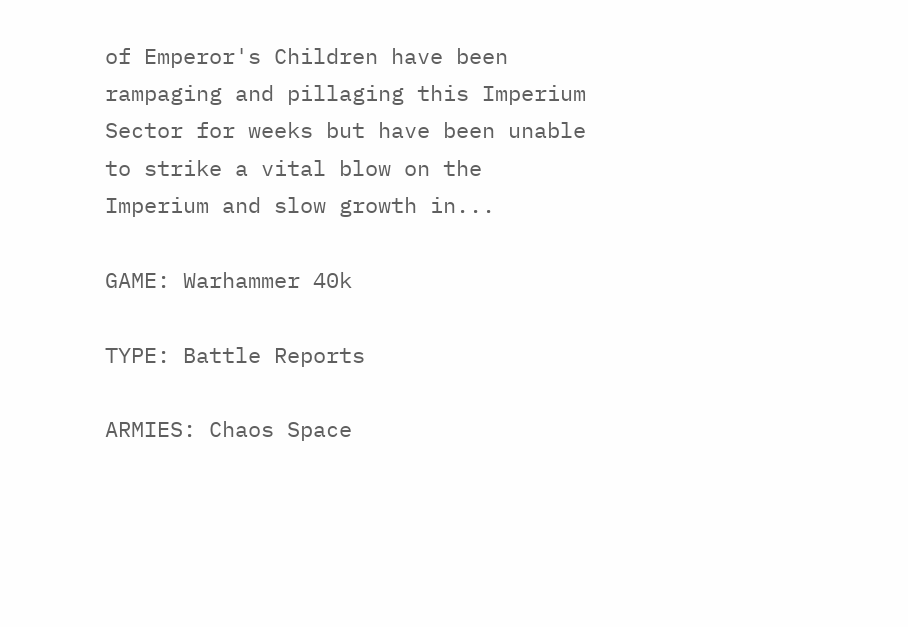of Emperor's Children have been rampaging and pillaging this Imperium Sector for weeks but have been unable to strike a vital blow on the Imperium and slow growth in...

GAME: Warhammer 40k

TYPE: Battle Reports

ARMIES: Chaos Space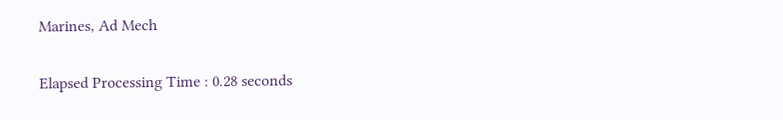Marines, Ad Mech

Elapsed Processing Time : 0.28 seconds